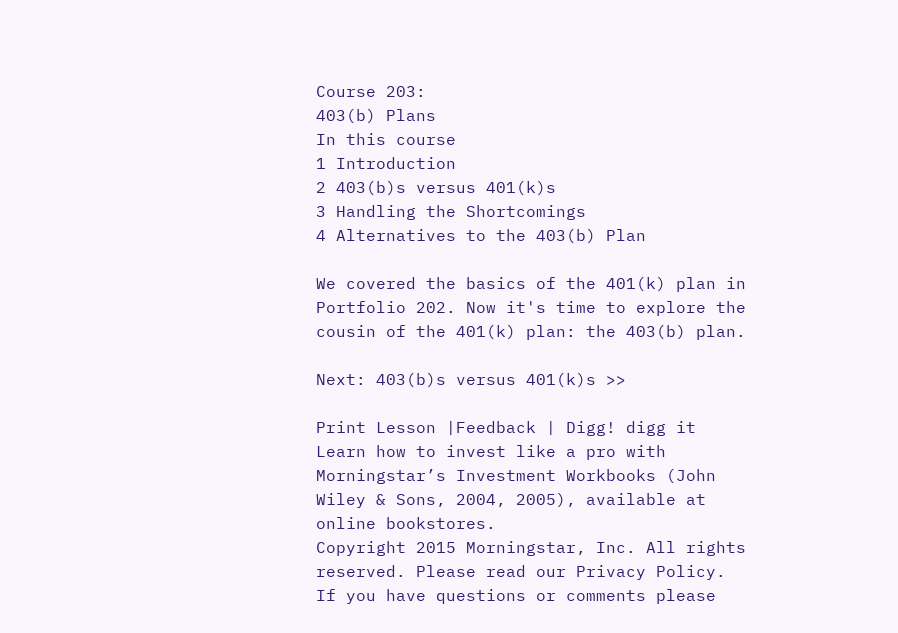Course 203:
403(b) Plans
In this course
1 Introduction
2 403(b)s versus 401(k)s
3 Handling the Shortcomings
4 Alternatives to the 403(b) Plan

We covered the basics of the 401(k) plan in Portfolio 202. Now it's time to explore the cousin of the 401(k) plan: the 403(b) plan.

Next: 403(b)s versus 401(k)s >>

Print Lesson |Feedback | Digg! digg it
Learn how to invest like a pro with Morningstar’s Investment Workbooks (John Wiley & Sons, 2004, 2005), available at online bookstores.
Copyright 2015 Morningstar, Inc. All rights reserved. Please read our Privacy Policy.
If you have questions or comments please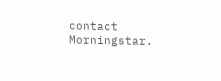contact Morningstar.